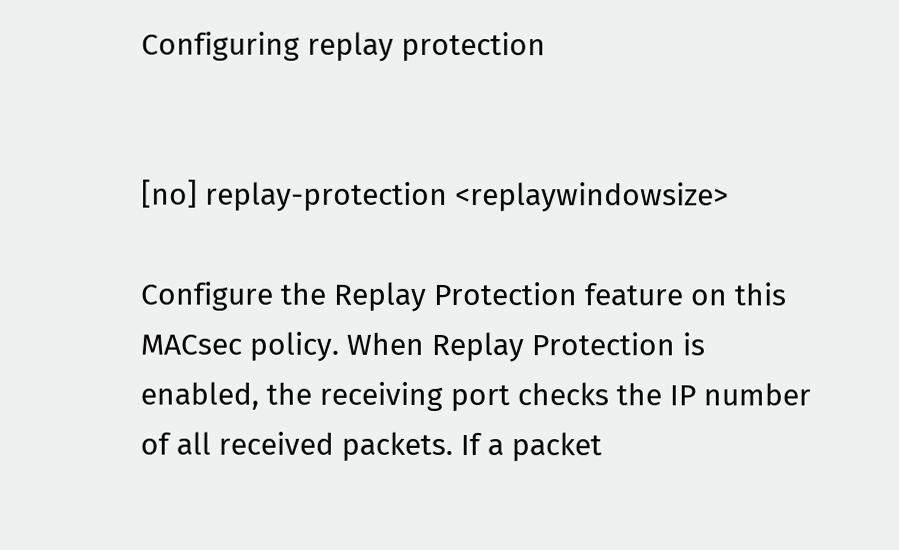Configuring replay protection


[no] replay-protection <replaywindowsize>

Configure the Replay Protection feature on this MACsec policy. When Replay Protection is enabled, the receiving port checks the IP number of all received packets. If a packet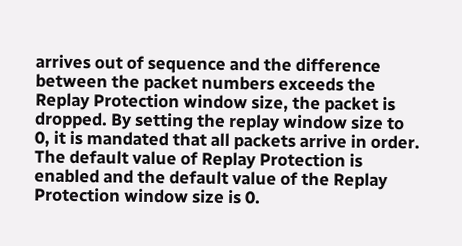arrives out of sequence and the difference between the packet numbers exceeds the Replay Protection window size, the packet is dropped. By setting the replay window size to 0, it is mandated that all packets arrive in order. The default value of Replay Protection is enabled and the default value of the Replay Protection window size is 0.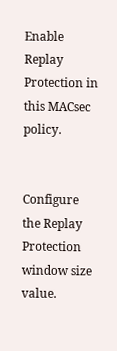Enable Replay Protection in this MACsec policy.


Configure the Replay Protection window size value.